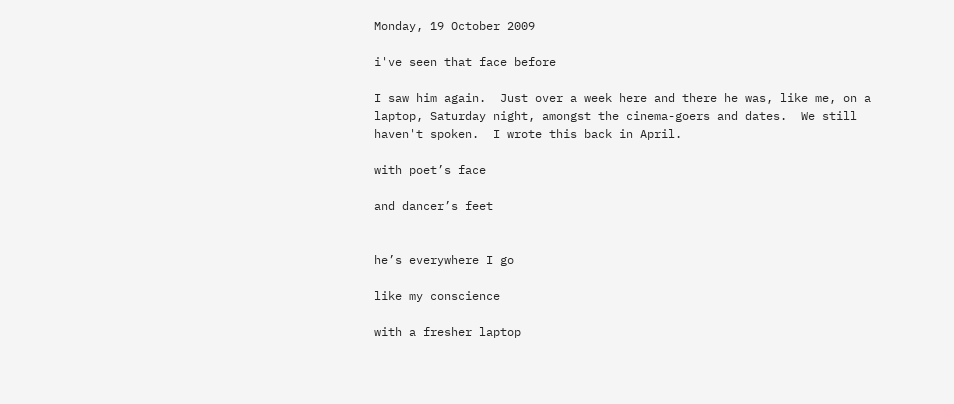Monday, 19 October 2009

i've seen that face before

I saw him again.  Just over a week here and there he was, like me, on a laptop, Saturday night, amongst the cinema-goers and dates.  We still haven't spoken.  I wrote this back in April.

with poet’s face

and dancer’s feet


he’s everywhere I go

like my conscience

with a fresher laptop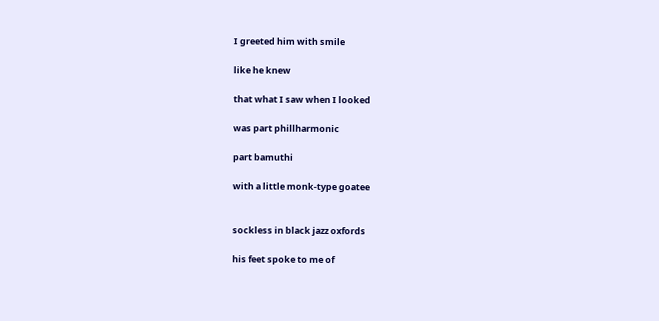I greeted him with smile

like he knew

that what I saw when I looked

was part phillharmonic

part bamuthi

with a little monk-type goatee


sockless in black jazz oxfords

his feet spoke to me of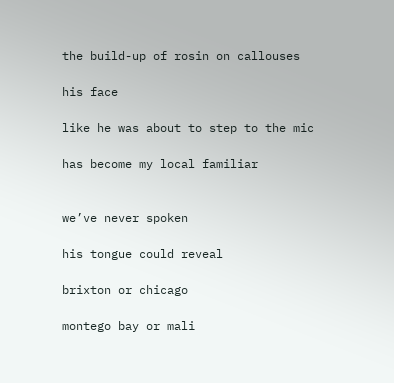the build-up of rosin on callouses

his face

like he was about to step to the mic

has become my local familiar


we’ve never spoken

his tongue could reveal

brixton or chicago

montego bay or mali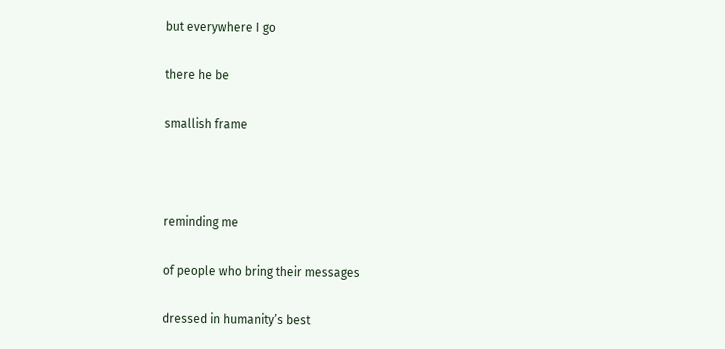but everywhere I go

there he be

smallish frame



reminding me

of people who bring their messages

dressed in humanity’s best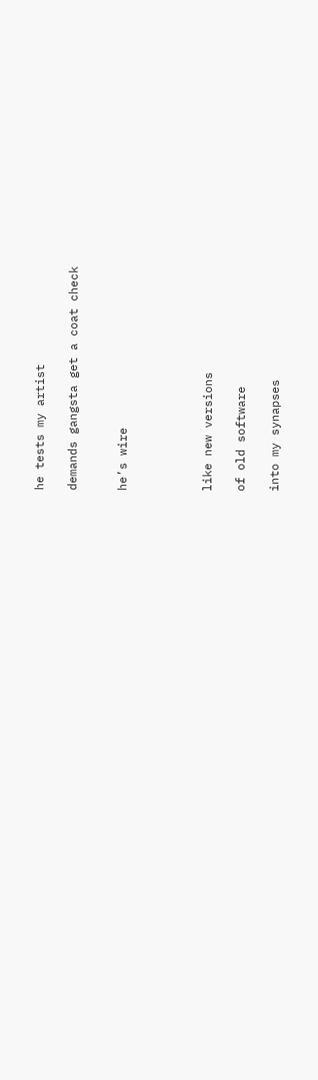he tests my artist

demands gangsta get a coat check


he’s wire




like new versions

of old software

into my synapses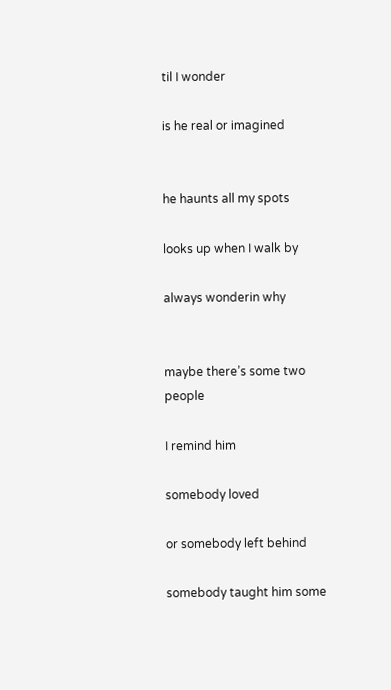til I wonder

is he real or imagined


he haunts all my spots

looks up when I walk by

always wonderin why


maybe there’s some two people

I remind him

somebody loved

or somebody left behind

somebody taught him some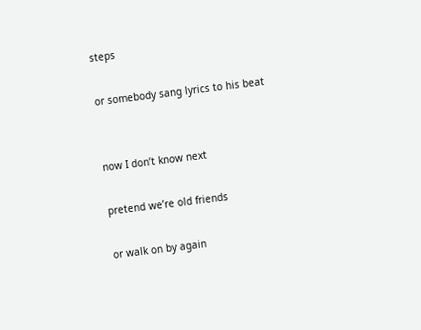steps

or somebody sang lyrics to his beat


now I don’t know next

pretend we’re old friends

or walk on by again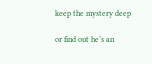keep the mystery deep

or find out he’s an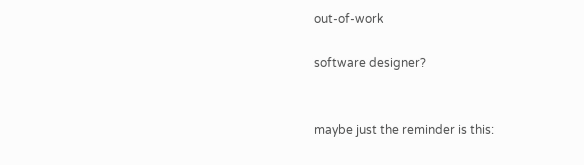out-of-work

software designer?


maybe just the reminder is this: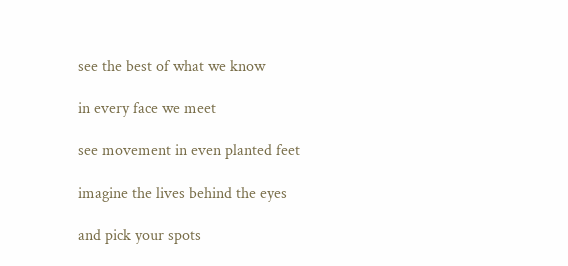see the best of what we know

in every face we meet

see movement in even planted feet

imagine the lives behind the eyes

and pick your spots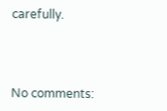carefully.



No comments: